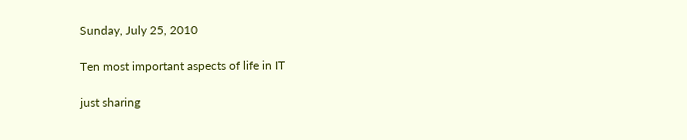Sunday, July 25, 2010

Ten most important aspects of life in IT

just sharing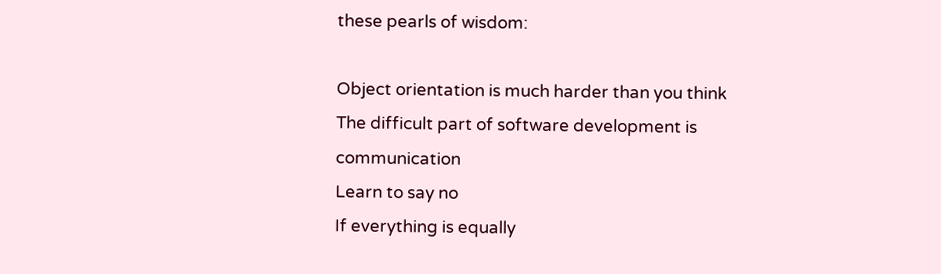these pearls of wisdom:

Object orientation is much harder than you think
The difficult part of software development is communication
Learn to say no
If everything is equally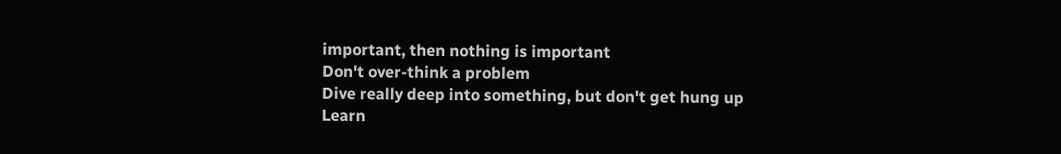important, then nothing is important
Don't over-think a problem
Dive really deep into something, but don't get hung up
Learn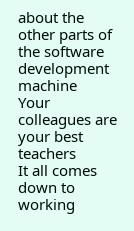about the other parts of the software development machine
Your colleagues are your best teachers
It all comes down to working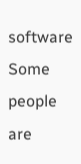software
Some people are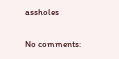assholes

No comments: